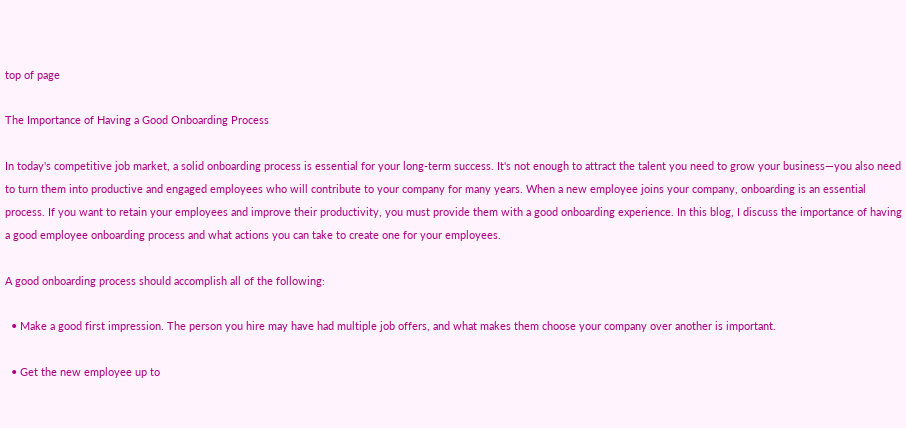top of page

The Importance of Having a Good Onboarding Process

In today's competitive job market, a solid onboarding process is essential for your long-term success. It's not enough to attract the talent you need to grow your business—you also need to turn them into productive and engaged employees who will contribute to your company for many years. When a new employee joins your company, onboarding is an essential process. If you want to retain your employees and improve their productivity, you must provide them with a good onboarding experience. In this blog, I discuss the importance of having a good employee onboarding process and what actions you can take to create one for your employees.

A good onboarding process should accomplish all of the following:

  • Make a good first impression. The person you hire may have had multiple job offers, and what makes them choose your company over another is important.

  • Get the new employee up to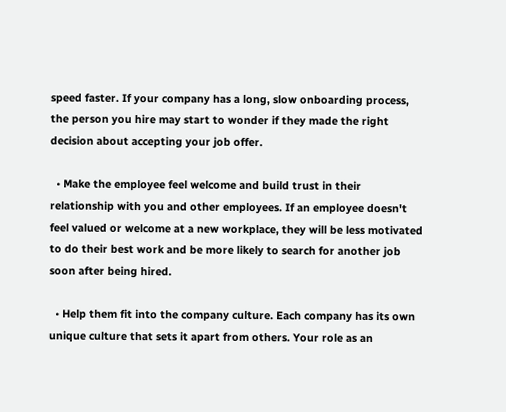speed faster. If your company has a long, slow onboarding process, the person you hire may start to wonder if they made the right decision about accepting your job offer.

  • Make the employee feel welcome and build trust in their relationship with you and other employees. If an employee doesn't feel valued or welcome at a new workplace, they will be less motivated to do their best work and be more likely to search for another job soon after being hired.

  • Help them fit into the company culture. Each company has its own unique culture that sets it apart from others. Your role as an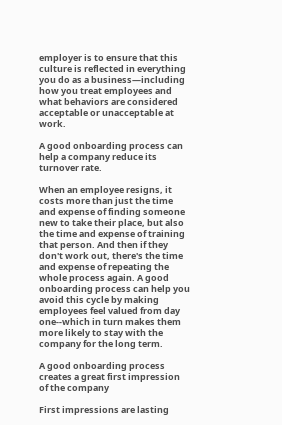employer is to ensure that this culture is reflected in everything you do as a business—including how you treat employees and what behaviors are considered acceptable or unacceptable at work.

A good onboarding process can help a company reduce its turnover rate.

When an employee resigns, it costs more than just the time and expense of finding someone new to take their place, but also the time and expense of training that person. And then if they don't work out, there's the time and expense of repeating the whole process again. A good onboarding process can help you avoid this cycle by making employees feel valued from day one--which in turn makes them more likely to stay with the company for the long term.

A good onboarding process creates a great first impression of the company

First impressions are lasting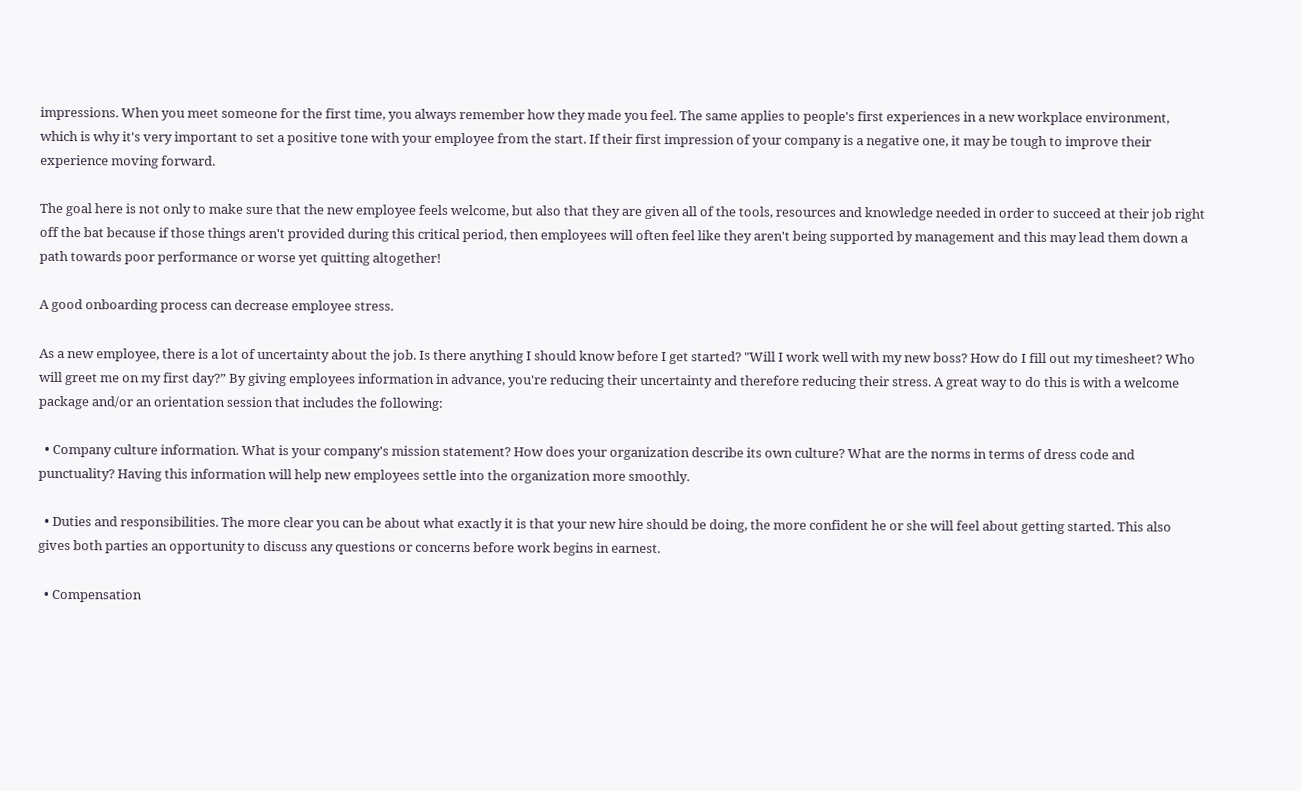impressions. When you meet someone for the first time, you always remember how they made you feel. The same applies to people's first experiences in a new workplace environment, which is why it's very important to set a positive tone with your employee from the start. If their first impression of your company is a negative one, it may be tough to improve their experience moving forward.

The goal here is not only to make sure that the new employee feels welcome, but also that they are given all of the tools, resources and knowledge needed in order to succeed at their job right off the bat because if those things aren't provided during this critical period, then employees will often feel like they aren't being supported by management and this may lead them down a path towards poor performance or worse yet quitting altogether!

A good onboarding process can decrease employee stress.

As a new employee, there is a lot of uncertainty about the job. Is there anything I should know before I get started? "Will I work well with my new boss? How do I fill out my timesheet? Who will greet me on my first day?” By giving employees information in advance, you're reducing their uncertainty and therefore reducing their stress. A great way to do this is with a welcome package and/or an orientation session that includes the following:

  • Company culture information. What is your company's mission statement? How does your organization describe its own culture? What are the norms in terms of dress code and punctuality? Having this information will help new employees settle into the organization more smoothly.

  • Duties and responsibilities. The more clear you can be about what exactly it is that your new hire should be doing, the more confident he or she will feel about getting started. This also gives both parties an opportunity to discuss any questions or concerns before work begins in earnest.

  • Compensation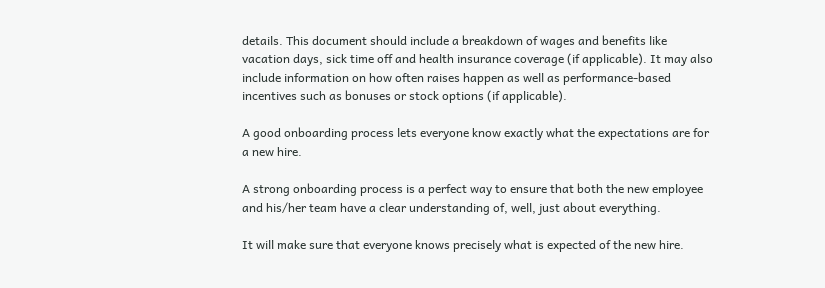details. This document should include a breakdown of wages and benefits like vacation days, sick time off and health insurance coverage (if applicable). It may also include information on how often raises happen as well as performance-based incentives such as bonuses or stock options (if applicable).

A good onboarding process lets everyone know exactly what the expectations are for a new hire.

A strong onboarding process is a perfect way to ensure that both the new employee and his/her team have a clear understanding of, well, just about everything.

It will make sure that everyone knows precisely what is expected of the new hire.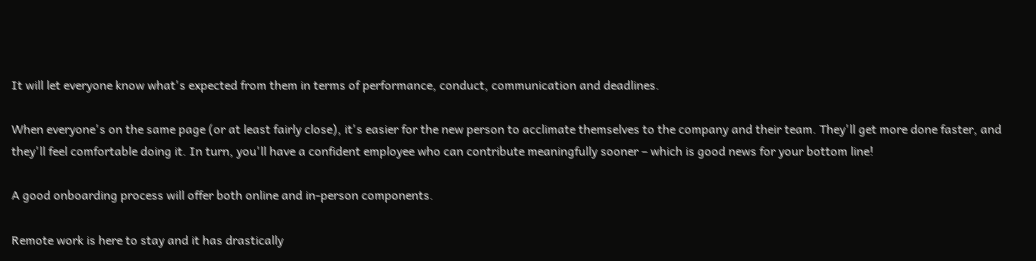It will let everyone know what's expected from them in terms of performance, conduct, communication and deadlines.

When everyone's on the same page (or at least fairly close), it's easier for the new person to acclimate themselves to the company and their team. They'll get more done faster, and they'll feel comfortable doing it. In turn, you'll have a confident employee who can contribute meaningfully sooner – which is good news for your bottom line!

A good onboarding process will offer both online and in-person components.

Remote work is here to stay and it has drastically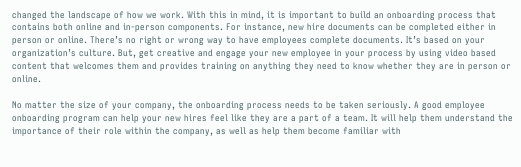changed the landscape of how we work. With this in mind, it is important to build an onboarding process that contains both online and in-person components. For instance, new hire documents can be completed either in person or online. There’s no right or wrong way to have employees complete documents. It’s based on your organization’s culture. But, get creative and engage your new employee in your process by using video based content that welcomes them and provides training on anything they need to know whether they are in person or online.

No matter the size of your company, the onboarding process needs to be taken seriously. A good employee onboarding program can help your new hires feel like they are a part of a team. It will help them understand the importance of their role within the company, as well as help them become familiar with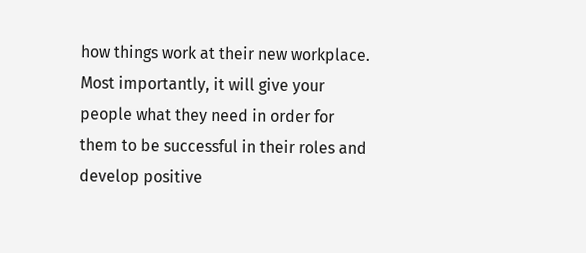how things work at their new workplace. Most importantly, it will give your people what they need in order for them to be successful in their roles and develop positive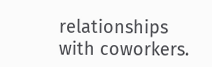relationships with coworkers.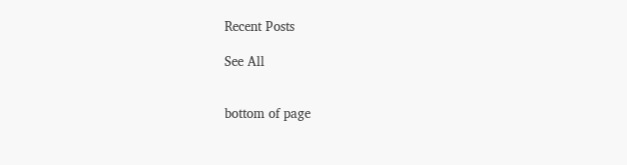Recent Posts

See All


bottom of page